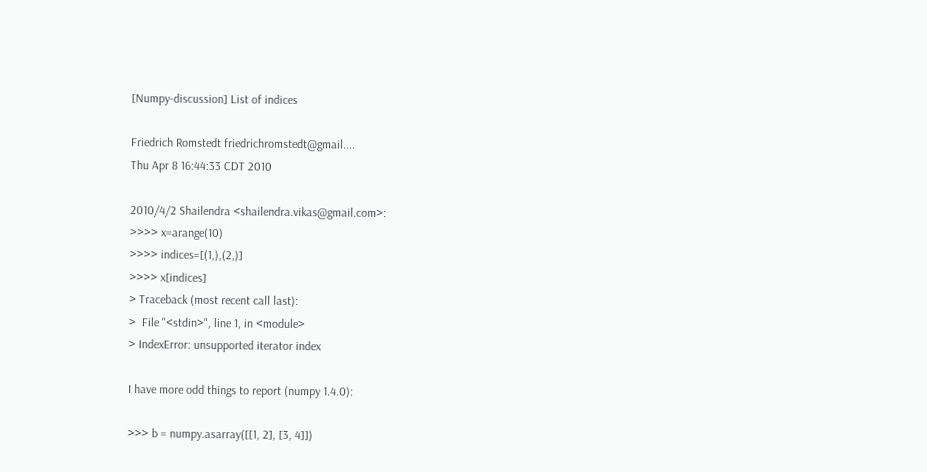[Numpy-discussion] List of indices

Friedrich Romstedt friedrichromstedt@gmail....
Thu Apr 8 16:44:33 CDT 2010

2010/4/2 Shailendra <shailendra.vikas@gmail.com>:
>>>> x=arange(10)
>>>> indices=[(1,),(2,)]
>>>> x[indices]
> Traceback (most recent call last):
>  File "<stdin>", line 1, in <module>
> IndexError: unsupported iterator index

I have more odd things to report (numpy 1.4.0):

>>> b = numpy.asarray([[1, 2], [3, 4]])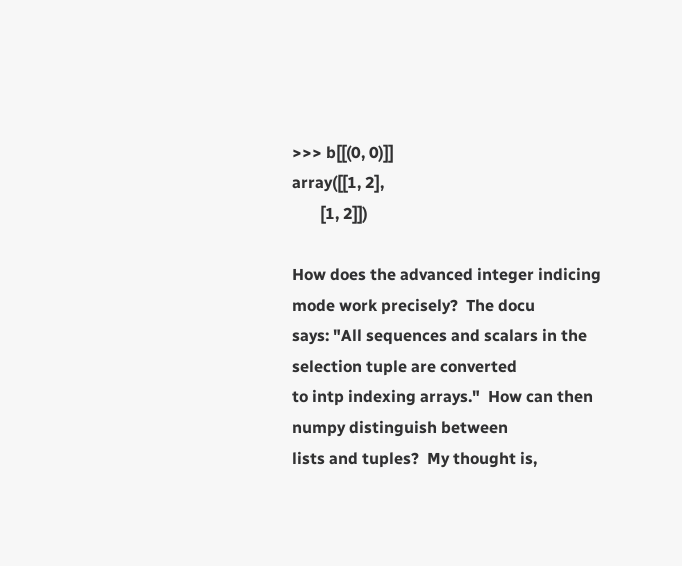>>> b[[(0, 0)]]
array([[1, 2],
       [1, 2]])

How does the advanced integer indicing mode work precisely?  The docu
says: "All sequences and scalars in the selection tuple are converted
to intp indexing arrays."  How can then numpy distinguish between
lists and tuples?  My thought is,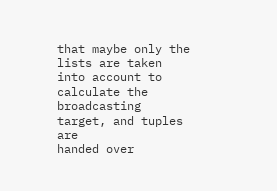that maybe only the lists are taken
into account to calculate the broadcasting target, and tuples are
handed over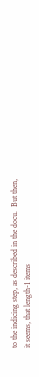to the indicing step, as described in the docu.  But then,
it seems, that length-1 items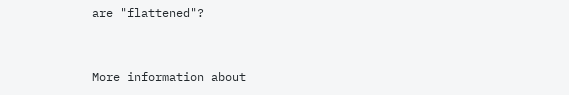are "flattened"?


More information about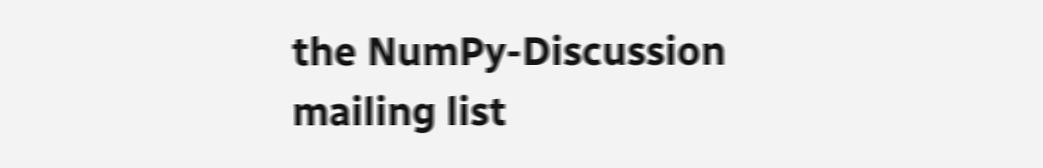the NumPy-Discussion mailing list